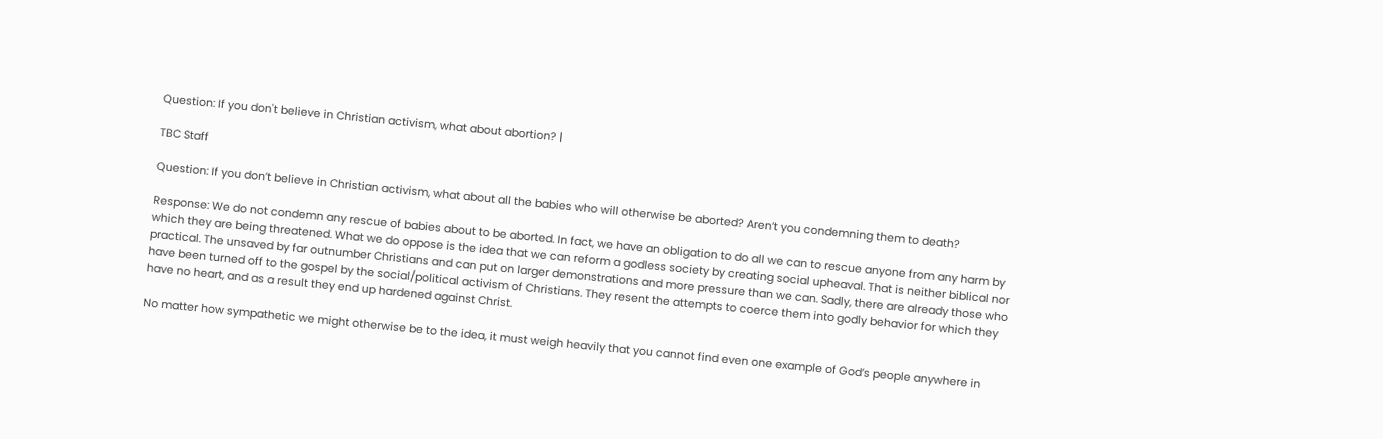Question: If you don't believe in Christian activism, what about abortion? |

TBC Staff

Question: If you don’t believe in Christian activism, what about all the babies who will otherwise be aborted? Aren’t you condemning them to death?

Response: We do not condemn any rescue of babies about to be aborted. In fact, we have an obligation to do all we can to rescue anyone from any harm by which they are being threatened. What we do oppose is the idea that we can reform a godless society by creating social upheaval. That is neither biblical nor practical. The unsaved by far outnumber Christians and can put on larger demonstrations and more pressure than we can. Sadly, there are already those who have been turned off to the gospel by the social/political activism of Christians. They resent the attempts to coerce them into godly behavior for which they have no heart, and as a result they end up hardened against Christ.

No matter how sympathetic we might otherwise be to the idea, it must weigh heavily that you cannot find even one example of God’s people anywhere in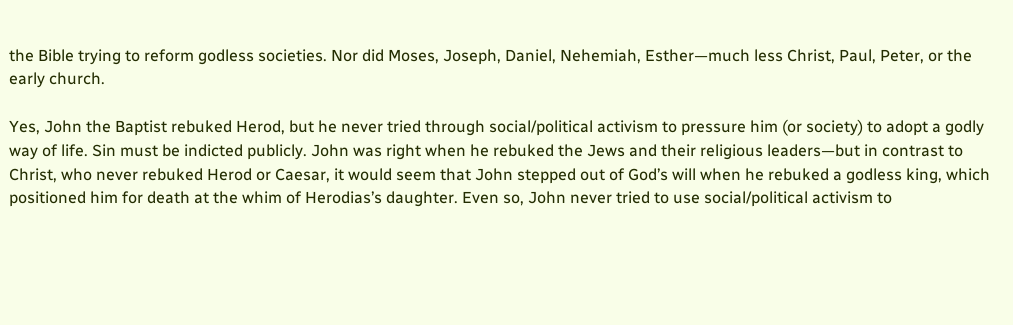the Bible trying to reform godless societies. Nor did Moses, Joseph, Daniel, Nehemiah, Esther—much less Christ, Paul, Peter, or the early church.

Yes, John the Baptist rebuked Herod, but he never tried through social/political activism to pressure him (or society) to adopt a godly way of life. Sin must be indicted publicly. John was right when he rebuked the Jews and their religious leaders—but in contrast to Christ, who never rebuked Herod or Caesar, it would seem that John stepped out of God’s will when he rebuked a godless king, which positioned him for death at the whim of Herodias’s daughter. Even so, John never tried to use social/political activism to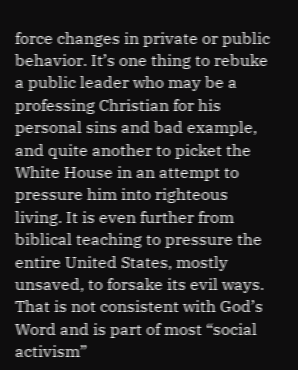force changes in private or public behavior. It’s one thing to rebuke a public leader who may be a professing Christian for his personal sins and bad example, and quite another to picket the White House in an attempt to pressure him into righteous living. It is even further from biblical teaching to pressure the entire United States, mostly unsaved, to forsake its evil ways. That is not consistent with God’s Word and is part of most “social activism”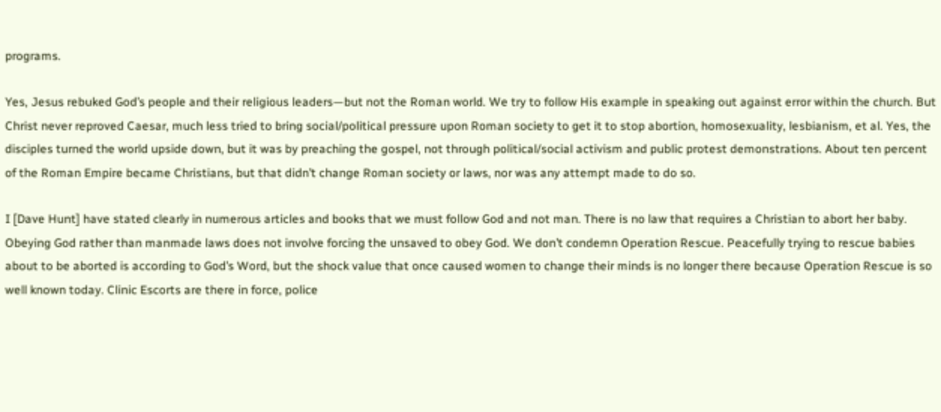programs.

Yes, Jesus rebuked God’s people and their religious leaders—but not the Roman world. We try to follow His example in speaking out against error within the church. But Christ never reproved Caesar, much less tried to bring social/political pressure upon Roman society to get it to stop abortion, homosexuality, lesbianism, et al. Yes, the disciples turned the world upside down, but it was by preaching the gospel, not through political/social activism and public protest demonstrations. About ten percent of the Roman Empire became Christians, but that didn’t change Roman society or laws, nor was any attempt made to do so.

I [Dave Hunt] have stated clearly in numerous articles and books that we must follow God and not man. There is no law that requires a Christian to abort her baby. Obeying God rather than manmade laws does not involve forcing the unsaved to obey God. We don’t condemn Operation Rescue. Peacefully trying to rescue babies about to be aborted is according to God’s Word, but the shock value that once caused women to change their minds is no longer there because Operation Rescue is so well known today. Clinic Escorts are there in force, police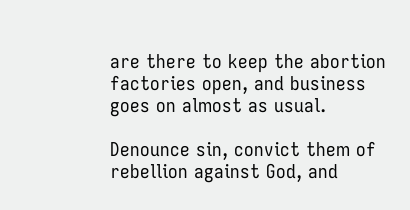are there to keep the abortion factories open, and business goes on almost as usual.

Denounce sin, convict them of rebellion against God, and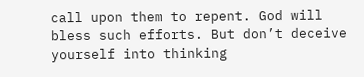call upon them to repent. God will bless such efforts. But don’t deceive yourself into thinking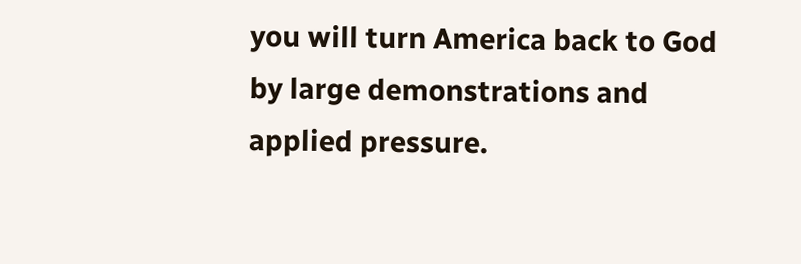you will turn America back to God by large demonstrations and applied pressure.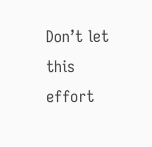Don’t let this effort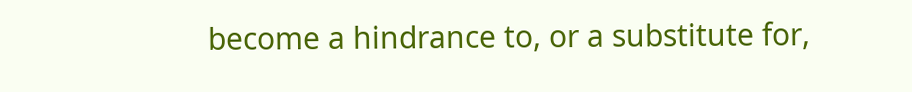become a hindrance to, or a substitute for,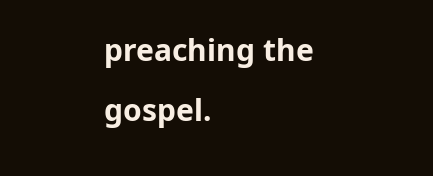preaching the gospel.